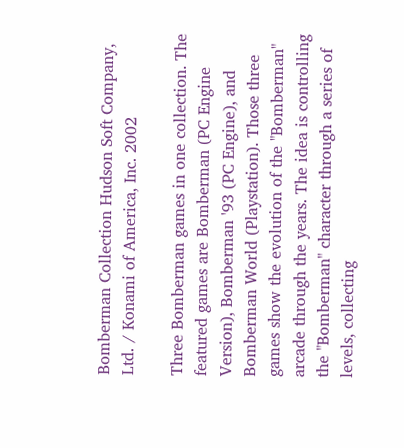Bomberman Collection Hudson Soft Company, Ltd. / Konami of America, Inc. 2002

Three Bomberman games in one collection. The featured games are Bomberman (PC Engine Version), Bomberman '93 (PC Engine), and Bomberman World (Playstation). Those three games show the evolution of the "Bomberman" arcade through the years. The idea is controlling the "Bomberman" character through a series of levels, collecting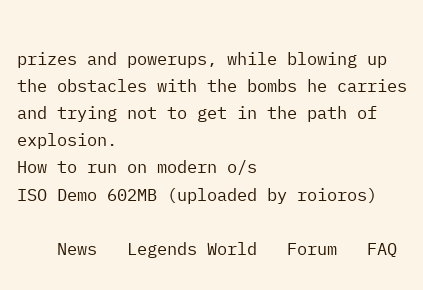prizes and powerups, while blowing up the obstacles with the bombs he carries and trying not to get in the path of explosion.
How to run on modern o/s
ISO Demo 602MB (uploaded by roioros)

    News   Legends World   Forum   FAQ